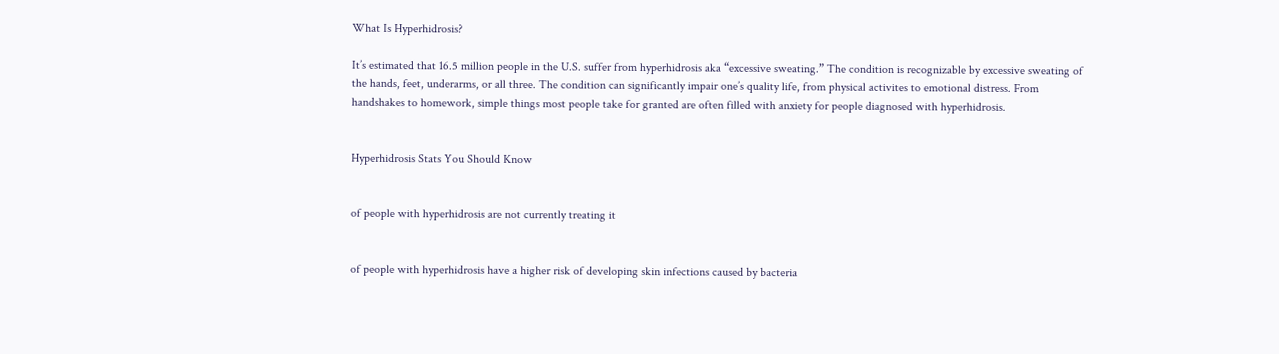What Is Hyperhidrosis?

It’s estimated that 16.5 million people in the U.S. suffer from hyperhidrosis aka “excessive sweating.” The condition is recognizable by excessive sweating of the hands, feet, underarms, or all three. The condition can significantly impair one’s quality life, from physical activites to emotional distress. From handshakes to homework, simple things most people take for granted are often filled with anxiety for people diagnosed with hyperhidrosis.


Hyperhidrosis Stats You Should Know


of people with hyperhidrosis are not currently treating it


of people with hyperhidrosis have a higher risk of developing skin infections caused by bacteria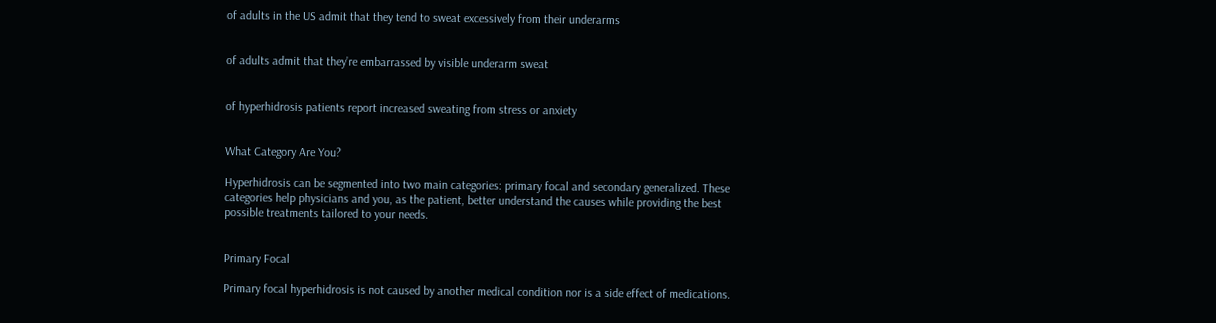of adults in the US admit that they tend to sweat excessively from their underarms


of adults admit that they’re embarrassed by visible underarm sweat


of hyperhidrosis patients report increased sweating from stress or anxiety


What Category Are You?

Hyperhidrosis can be segmented into two main categories: primary focal and secondary generalized. These categories help physicians and you, as the patient, better understand the causes while providing the best possible treatments tailored to your needs.


Primary Focal

Primary focal hyperhidrosis is not caused by another medical condition nor is a side effect of medications.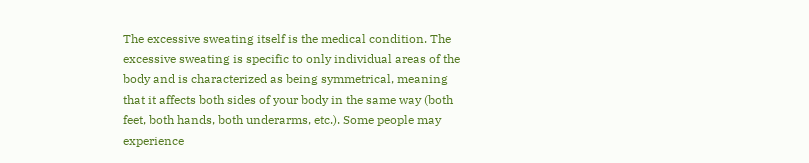The excessive sweating itself is the medical condition. The excessive sweating is specific to only individual areas of the body and is characterized as being symmetrical, meaning that it affects both sides of your body in the same way (both feet, both hands, both underarms, etc.). Some people may experience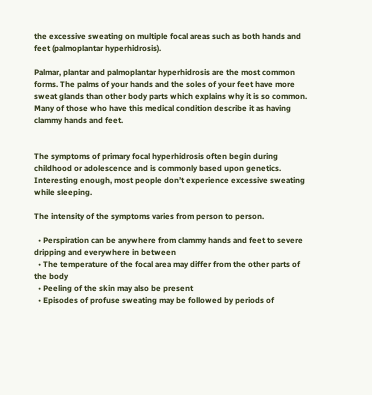the excessive sweating on multiple focal areas such as both hands and feet (palmoplantar hyperhidrosis).

Palmar, plantar and palmoplantar hyperhidrosis are the most common forms. The palms of your hands and the soles of your feet have more sweat glands than other body parts which explains why it is so common. Many of those who have this medical condition describe it as having clammy hands and feet.


The symptoms of primary focal hyperhidrosis often begin during childhood or adolescence and is commonly based upon genetics. Interesting enough, most people don’t experience excessive sweating while sleeping.

The intensity of the symptoms varies from person to person.

  • Perspiration can be anywhere from clammy hands and feet to severe dripping and everywhere in between
  • The temperature of the focal area may differ from the other parts of the body
  • Peeling of the skin may also be present
  • Episodes of profuse sweating may be followed by periods of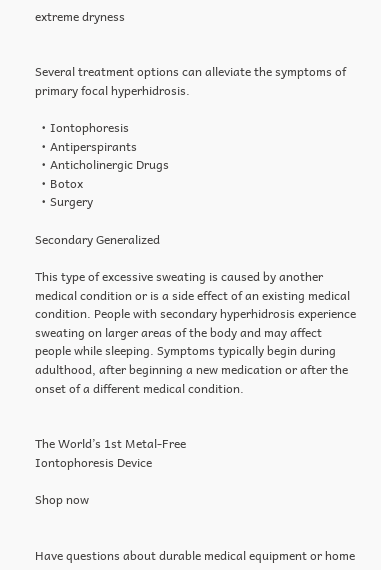extreme dryness


Several treatment options can alleviate the symptoms of primary focal hyperhidrosis.

  • Iontophoresis
  • Antiperspirants
  • Anticholinergic Drugs
  • Botox
  • Surgery

Secondary Generalized

This type of excessive sweating is caused by another medical condition or is a side effect of an existing medical condition. People with secondary hyperhidrosis experience sweating on larger areas of the body and may affect people while sleeping. Symptoms typically begin during adulthood, after beginning a new medication or after the onset of a different medical condition.


The World’s 1st Metal-Free
Iontophoresis Device

Shop now


Have questions about durable medical equipment or home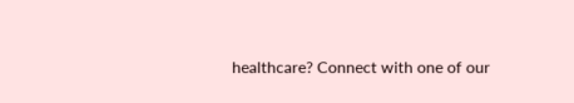healthcare? Connect with one of our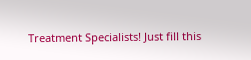Treatment Specialists! Just fill this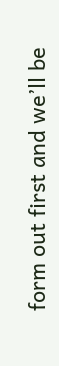form out first and we’ll be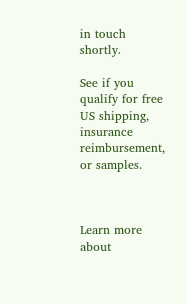in touch shortly.

See if you qualify for free US shipping, insurance reimbursement, or samples.



Learn more about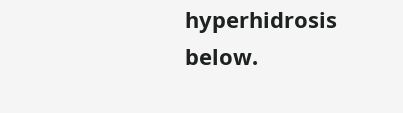hyperhidrosis below.